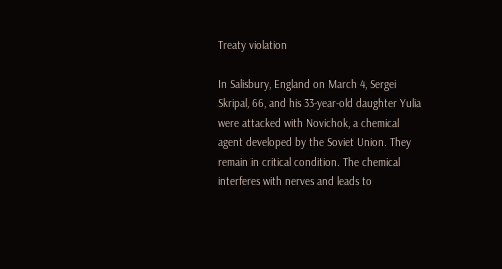Treaty violation

In Salisbury, England on March 4, Sergei Skripal, 66, and his 33-year-old daughter Yulia were attacked with Novichok, a chemical agent developed by the Soviet Union. They remain in critical condition. The chemical interferes with nerves and leads to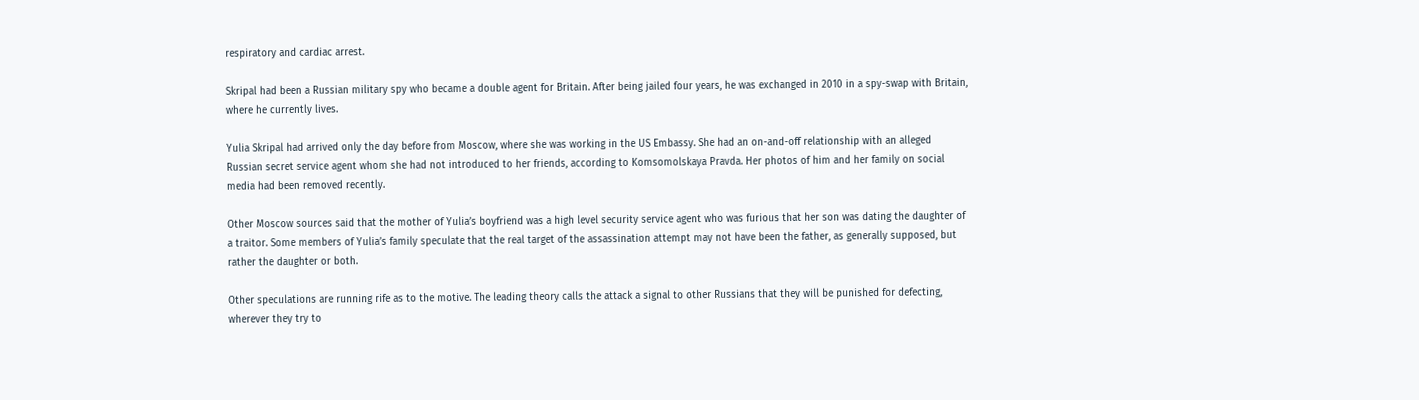respiratory and cardiac arrest.

Skripal had been a Russian military spy who became a double agent for Britain. After being jailed four years, he was exchanged in 2010 in a spy-swap with Britain, where he currently lives.

Yulia Skripal had arrived only the day before from Moscow, where she was working in the US Embassy. She had an on-and-off relationship with an alleged Russian secret service agent whom she had not introduced to her friends, according to Komsomolskaya Pravda. Her photos of him and her family on social media had been removed recently.

Other Moscow sources said that the mother of Yulia’s boyfriend was a high level security service agent who was furious that her son was dating the daughter of a traitor. Some members of Yulia’s family speculate that the real target of the assassination attempt may not have been the father, as generally supposed, but rather the daughter or both.

Other speculations are running rife as to the motive. The leading theory calls the attack a signal to other Russians that they will be punished for defecting, wherever they try to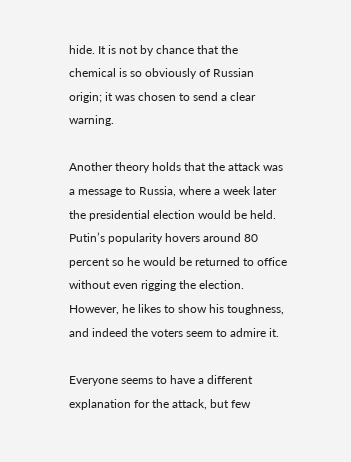hide. It is not by chance that the chemical is so obviously of Russian origin; it was chosen to send a clear warning.

Another theory holds that the attack was a message to Russia, where a week later the presidential election would be held. Putin’s popularity hovers around 80 percent so he would be returned to office without even rigging the election. However, he likes to show his toughness, and indeed the voters seem to admire it.

Everyone seems to have a different explanation for the attack, but few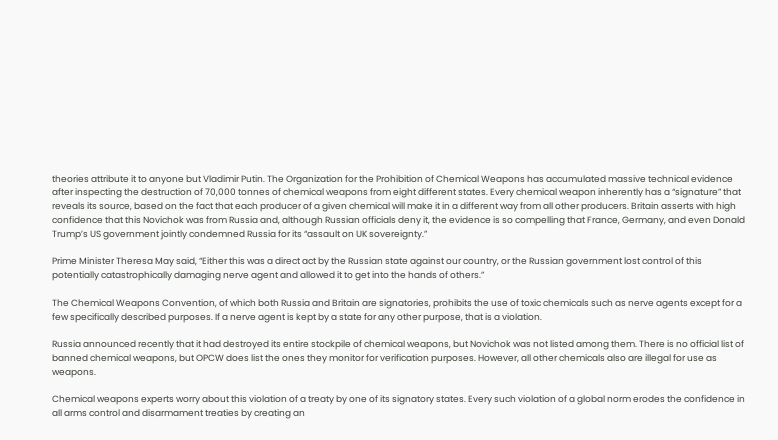theories attribute it to anyone but Vladimir Putin. The Organization for the Prohibition of Chemical Weapons has accumulated massive technical evidence after inspecting the destruction of 70,000 tonnes of chemical weapons from eight different states. Every chemical weapon inherently has a “signature” that reveals its source, based on the fact that each producer of a given chemical will make it in a different way from all other producers. Britain asserts with high confidence that this Novichok was from Russia and, although Russian officials deny it, the evidence is so compelling that France, Germany, and even Donald Trump’s US government jointly condemned Russia for its “assault on UK sovereignty.”

Prime Minister Theresa May said, “Either this was a direct act by the Russian state against our country, or the Russian government lost control of this potentially catastrophically damaging nerve agent and allowed it to get into the hands of others.”

The Chemical Weapons Convention, of which both Russia and Britain are signatories, prohibits the use of toxic chemicals such as nerve agents except for a few specifically described purposes. If a nerve agent is kept by a state for any other purpose, that is a violation.

Russia announced recently that it had destroyed its entire stockpile of chemical weapons, but Novichok was not listed among them. There is no official list of banned chemical weapons, but OPCW does list the ones they monitor for verification purposes. However, all other chemicals also are illegal for use as weapons.

Chemical weapons experts worry about this violation of a treaty by one of its signatory states. Every such violation of a global norm erodes the confidence in all arms control and disarmament treaties by creating an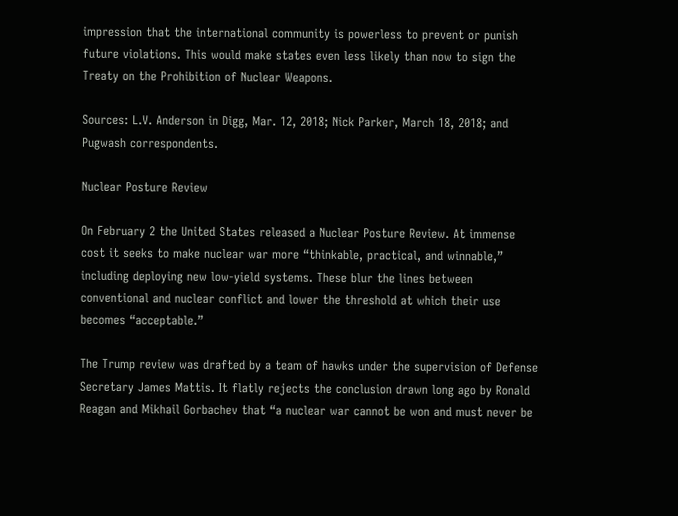impression that the international community is powerless to prevent or punish future violations. This would make states even less likely than now to sign the Treaty on the Prohibition of Nuclear Weapons.

Sources: L.V. Anderson in Digg, Mar. 12, 2018; Nick Parker, March 18, 2018; and Pugwash correspondents.

Nuclear Posture Review

On February 2 the United States released a Nuclear Posture Review. At immense cost it seeks to make nuclear war more “thinkable, practical, and winnable,” including deploying new low-yield systems. These blur the lines between conventional and nuclear conflict and lower the threshold at which their use becomes “acceptable.”

The Trump review was drafted by a team of hawks under the supervision of Defense Secretary James Mattis. It flatly rejects the conclusion drawn long ago by Ronald Reagan and Mikhail Gorbachev that “a nuclear war cannot be won and must never be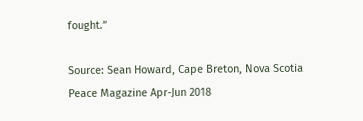fought.”

Source: Sean Howard, Cape Breton, Nova Scotia
Peace Magazine Apr-Jun 2018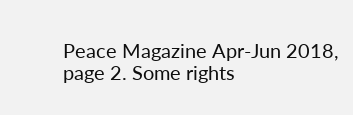Peace Magazine Apr-Jun 2018, page 2. Some rights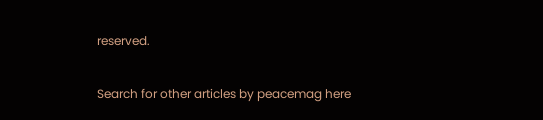reserved.

Search for other articles by peacemag here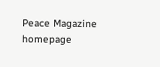Peace Magazine homepage